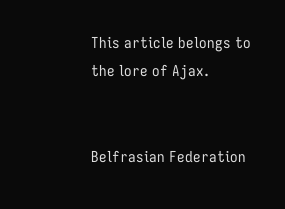This article belongs to the lore of Ajax.


Belfrasian Federation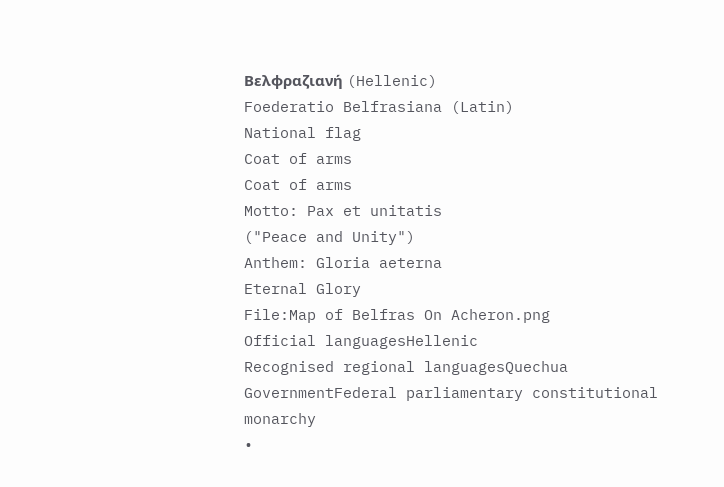Βελφραζιανή (Hellenic)
Foederatio Belfrasiana (Latin)
National flag
Coat of arms
Coat of arms
Motto: Pax et unitatis
("Peace and Unity")
Anthem: Gloria aeterna
Eternal Glory
File:Map of Belfras On Acheron.png
Official languagesHellenic
Recognised regional languagesQuechua
GovernmentFederal parliamentary constitutional monarchy
•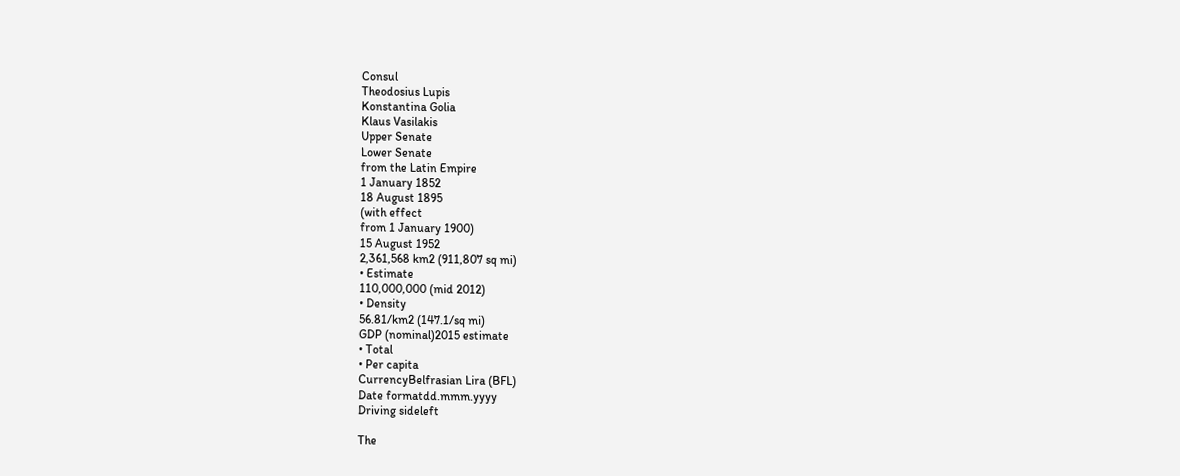Consul
Theodosius Lupis
Konstantina Golia
Klaus Vasilakis
Upper Senate
Lower Senate
from the Latin Empire
1 January 1852
18 August 1895
(with effect
from 1 January 1900)
15 August 1952
2,361,568 km2 (911,807 sq mi)
• Estimate
110,000,000 (mid 2012)
• Density
56.81/km2 (147.1/sq mi)
GDP (nominal)2015 estimate
• Total
• Per capita
CurrencyBelfrasian Lira (BFL)
Date formatdd.mmm.yyyy
Driving sideleft

The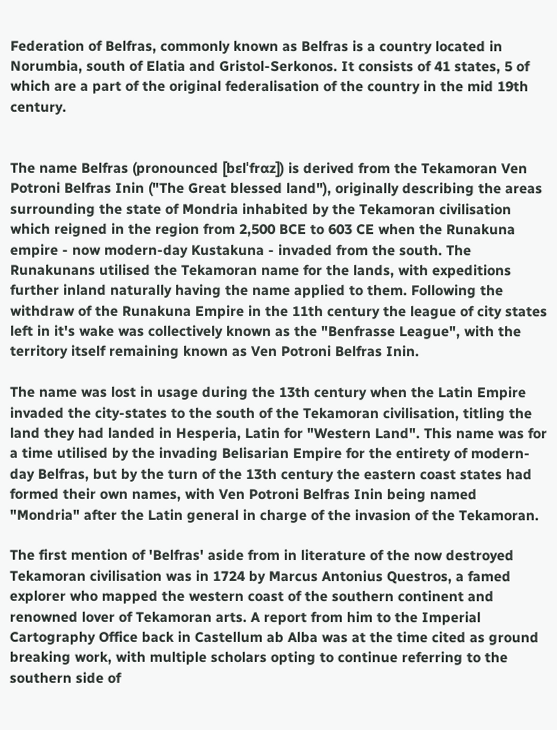Federation of Belfras, commonly known as Belfras is a country located in Norumbia, south of Elatia and Gristol-Serkonos. It consists of 41 states, 5 of which are a part of the original federalisation of the country in the mid 19th century.


The name Belfras (pronounced [bɛlˈfrɑz]) is derived from the Tekamoran Ven Potroni Belfras Inin ("The Great blessed land"), originally describing the areas surrounding the state of Mondria inhabited by the Tekamoran civilisation which reigned in the region from 2,500 BCE to 603 CE when the Runakuna empire - now modern-day Kustakuna - invaded from the south. The Runakunans utilised the Tekamoran name for the lands, with expeditions further inland naturally having the name applied to them. Following the withdraw of the Runakuna Empire in the 11th century the league of city states left in it's wake was collectively known as the "Benfrasse League", with the territory itself remaining known as Ven Potroni Belfras Inin.

The name was lost in usage during the 13th century when the Latin Empire invaded the city-states to the south of the Tekamoran civilisation, titling the land they had landed in Hesperia, Latin for "Western Land". This name was for a time utilised by the invading Belisarian Empire for the entirety of modern-day Belfras, but by the turn of the 13th century the eastern coast states had formed their own names, with Ven Potroni Belfras Inin being named "Mondria" after the Latin general in charge of the invasion of the Tekamoran.

The first mention of 'Belfras' aside from in literature of the now destroyed Tekamoran civilisation was in 1724 by Marcus Antonius Questros, a famed explorer who mapped the western coast of the southern continent and renowned lover of Tekamoran arts. A report from him to the Imperial Cartography Office back in Castellum ab Alba was at the time cited as ground breaking work, with multiple scholars opting to continue referring to the southern side of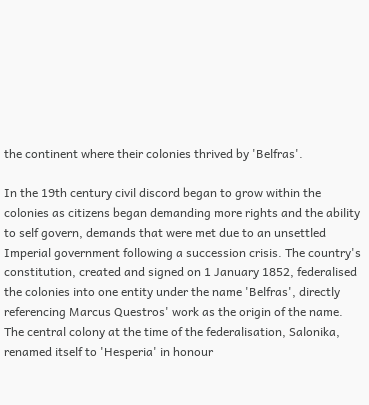the continent where their colonies thrived by 'Belfras'.

In the 19th century civil discord began to grow within the colonies as citizens began demanding more rights and the ability to self govern, demands that were met due to an unsettled Imperial government following a succession crisis. The country's constitution, created and signed on 1 January 1852, federalised the colonies into one entity under the name 'Belfras', directly referencing Marcus Questros' work as the origin of the name. The central colony at the time of the federalisation, Salonika, renamed itself to 'Hesperia' in honour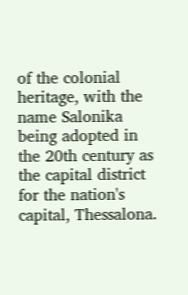of the colonial heritage, with the name Salonika being adopted in the 20th century as the capital district for the nation's capital, Thessalona.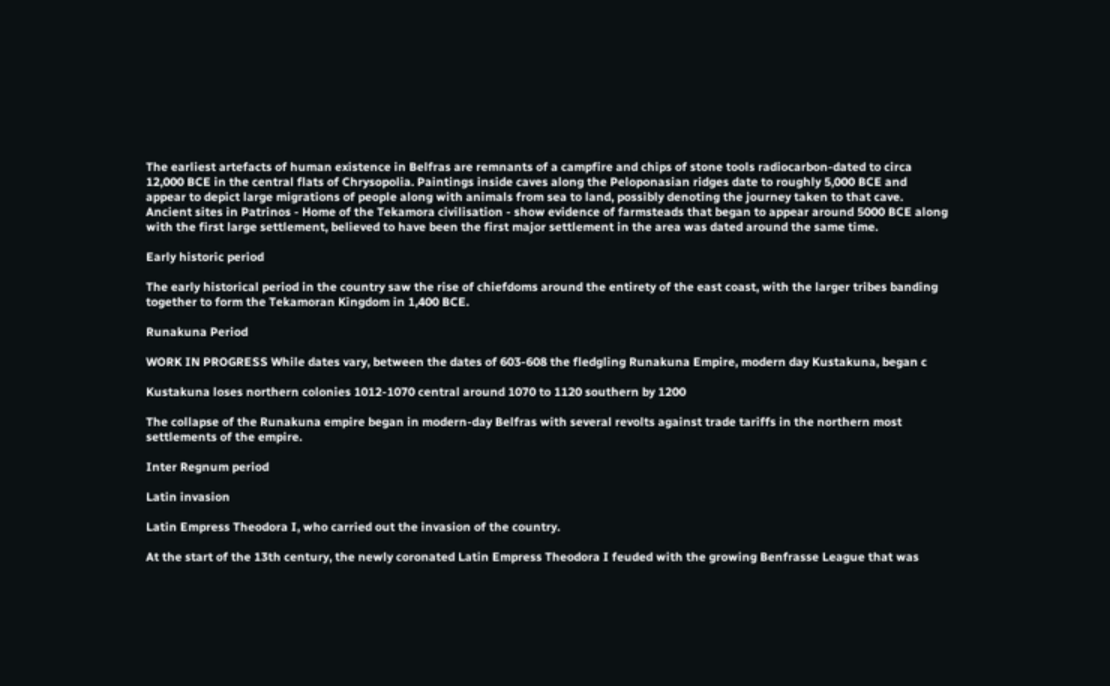The earliest artefacts of human existence in Belfras are remnants of a campfire and chips of stone tools radiocarbon-dated to circa 12,000 BCE in the central flats of Chrysopolia. Paintings inside caves along the Peloponasian ridges date to roughly 5,000 BCE and appear to depict large migrations of people along with animals from sea to land, possibly denoting the journey taken to that cave. Ancient sites in Patrinos - Home of the Tekamora civilisation - show evidence of farmsteads that began to appear around 5000 BCE along with the first large settlement, believed to have been the first major settlement in the area was dated around the same time.

Early historic period

The early historical period in the country saw the rise of chiefdoms around the entirety of the east coast, with the larger tribes banding together to form the Tekamoran Kingdom in 1,400 BCE.

Runakuna Period

WORK IN PROGRESS While dates vary, between the dates of 603-608 the fledgling Runakuna Empire, modern day Kustakuna, began c

Kustakuna loses northern colonies 1012-1070 central around 1070 to 1120 southern by 1200

The collapse of the Runakuna empire began in modern-day Belfras with several revolts against trade tariffs in the northern most settlements of the empire.

Inter Regnum period

Latin invasion

Latin Empress Theodora I, who carried out the invasion of the country.

At the start of the 13th century, the newly coronated Latin Empress Theodora I feuded with the growing Benfrasse League that was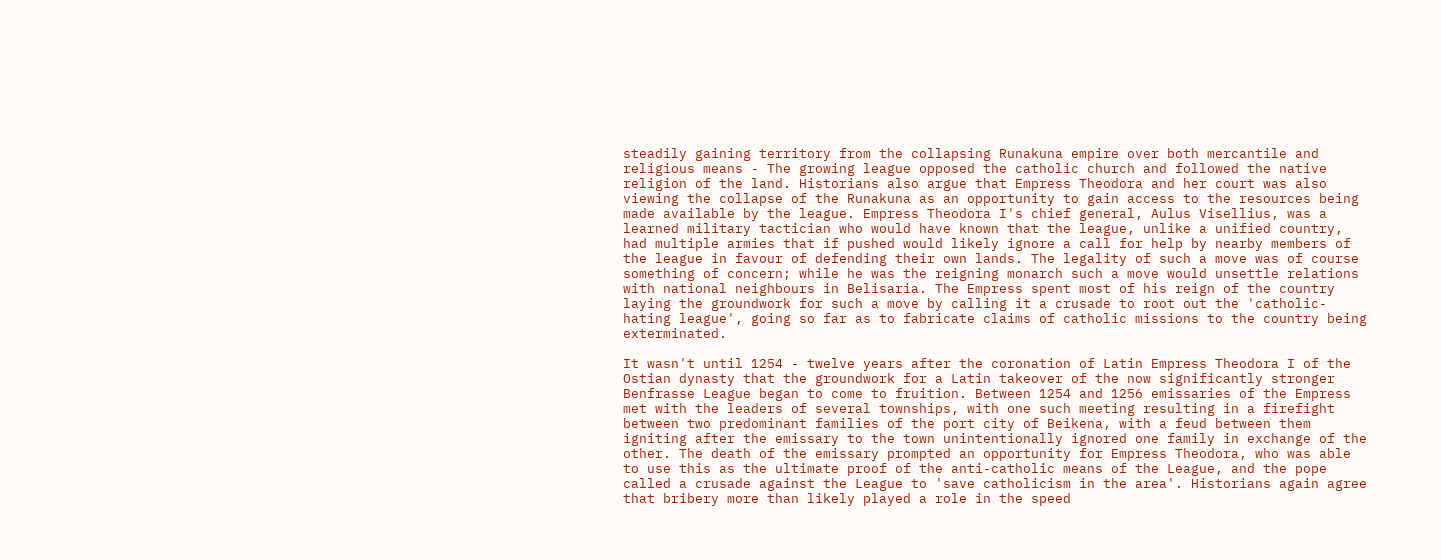steadily gaining territory from the collapsing Runakuna empire over both mercantile and religious means - The growing league opposed the catholic church and followed the native religion of the land. Historians also argue that Empress Theodora and her court was also viewing the collapse of the Runakuna as an opportunity to gain access to the resources being made available by the league. Empress Theodora I's chief general, Aulus Visellius, was a learned military tactician who would have known that the league, unlike a unified country, had multiple armies that if pushed would likely ignore a call for help by nearby members of the league in favour of defending their own lands. The legality of such a move was of course something of concern; while he was the reigning monarch such a move would unsettle relations with national neighbours in Belisaria. The Empress spent most of his reign of the country laying the groundwork for such a move by calling it a crusade to root out the 'catholic-hating league', going so far as to fabricate claims of catholic missions to the country being exterminated.

It wasn't until 1254 - twelve years after the coronation of Latin Empress Theodora I of the Ostian dynasty that the groundwork for a Latin takeover of the now significantly stronger Benfrasse League began to come to fruition. Between 1254 and 1256 emissaries of the Empress met with the leaders of several townships, with one such meeting resulting in a firefight between two predominant families of the port city of Beikena, with a feud between them igniting after the emissary to the town unintentionally ignored one family in exchange of the other. The death of the emissary prompted an opportunity for Empress Theodora, who was able to use this as the ultimate proof of the anti-catholic means of the League, and the pope called a crusade against the League to 'save catholicism in the area'. Historians again agree that bribery more than likely played a role in the speed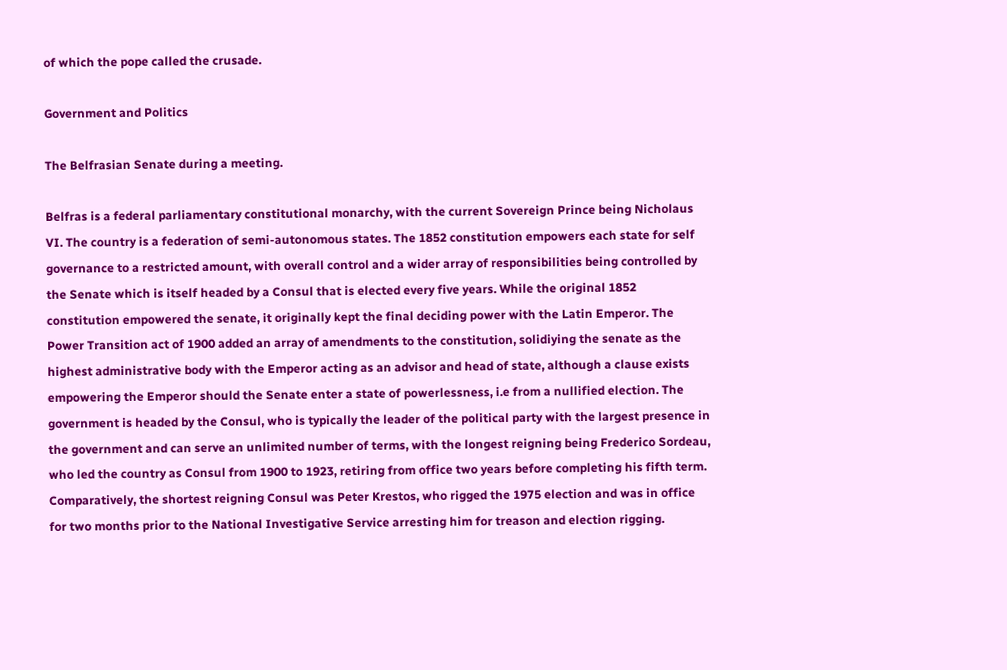of which the pope called the crusade.

Government and Politics

The Belfrasian Senate during a meeting.

Belfras is a federal parliamentary constitutional monarchy, with the current Sovereign Prince being Nicholaus VI. The country is a federation of semi-autonomous states. The 1852 constitution empowers each state for self governance to a restricted amount, with overall control and a wider array of responsibilities being controlled by the Senate which is itself headed by a Consul that is elected every five years. While the original 1852 constitution empowered the senate, it originally kept the final deciding power with the Latin Emperor. The Power Transition act of 1900 added an array of amendments to the constitution, solidiying the senate as the highest administrative body with the Emperor acting as an advisor and head of state, although a clause exists empowering the Emperor should the Senate enter a state of powerlessness, i.e from a nullified election. The government is headed by the Consul, who is typically the leader of the political party with the largest presence in the government and can serve an unlimited number of terms, with the longest reigning being Frederico Sordeau, who led the country as Consul from 1900 to 1923, retiring from office two years before completing his fifth term. Comparatively, the shortest reigning Consul was Peter Krestos, who rigged the 1975 election and was in office for two months prior to the National Investigative Service arresting him for treason and election rigging.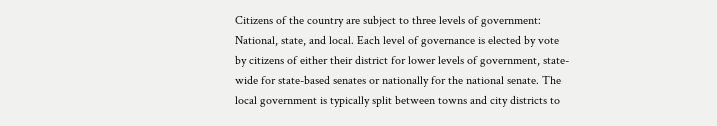Citizens of the country are subject to three levels of government: National, state, and local. Each level of governance is elected by vote by citizens of either their district for lower levels of government, state-wide for state-based senates or nationally for the national senate. The local government is typically split between towns and city districts to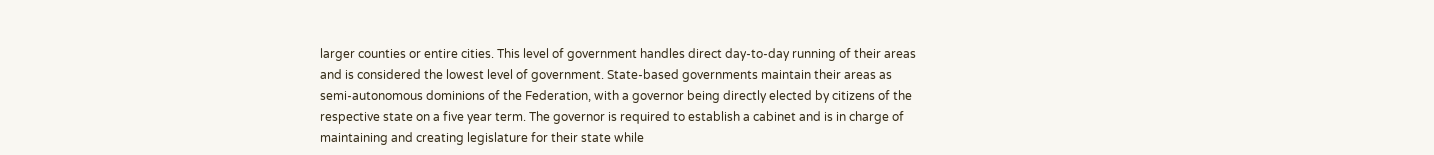larger counties or entire cities. This level of government handles direct day-to-day running of their areas and is considered the lowest level of government. State-based governments maintain their areas as semi-autonomous dominions of the Federation, with a governor being directly elected by citizens of the respective state on a five year term. The governor is required to establish a cabinet and is in charge of maintaining and creating legislature for their state while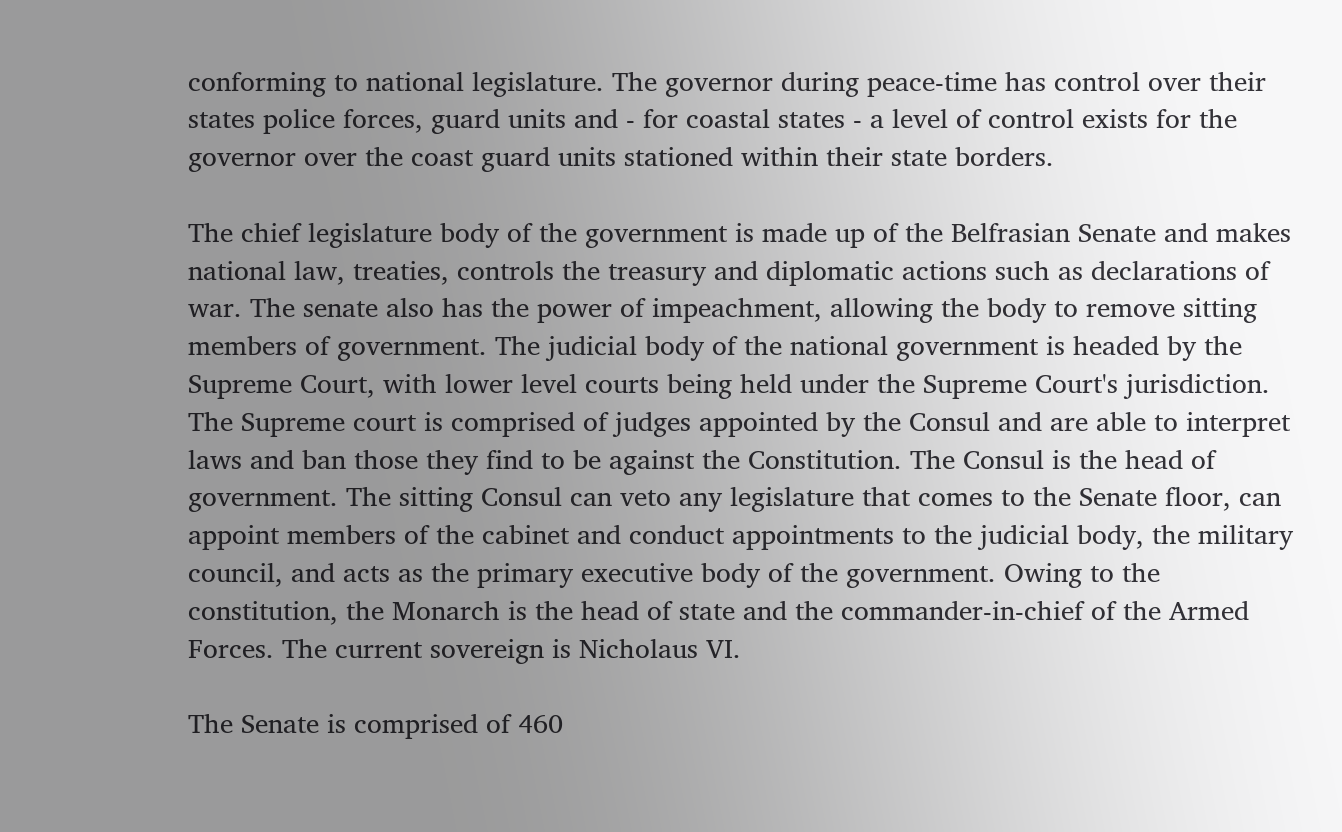conforming to national legislature. The governor during peace-time has control over their states police forces, guard units and - for coastal states - a level of control exists for the governor over the coast guard units stationed within their state borders.

The chief legislature body of the government is made up of the Belfrasian Senate and makes national law, treaties, controls the treasury and diplomatic actions such as declarations of war. The senate also has the power of impeachment, allowing the body to remove sitting members of government. The judicial body of the national government is headed by the Supreme Court, with lower level courts being held under the Supreme Court's jurisdiction. The Supreme court is comprised of judges appointed by the Consul and are able to interpret laws and ban those they find to be against the Constitution. The Consul is the head of government. The sitting Consul can veto any legislature that comes to the Senate floor, can appoint members of the cabinet and conduct appointments to the judicial body, the military council, and acts as the primary executive body of the government. Owing to the constitution, the Monarch is the head of state and the commander-in-chief of the Armed Forces. The current sovereign is Nicholaus VI.

The Senate is comprised of 460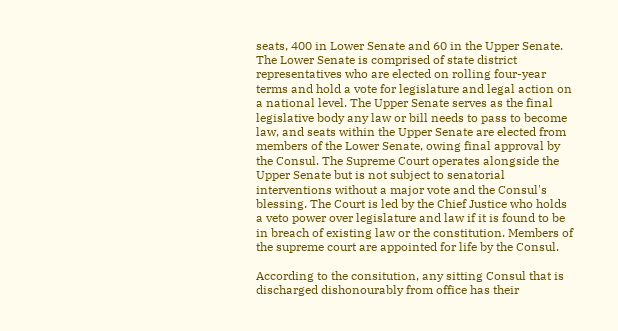seats, 400 in Lower Senate and 60 in the Upper Senate. The Lower Senate is comprised of state district representatives who are elected on rolling four-year terms and hold a vote for legislature and legal action on a national level. The Upper Senate serves as the final legislative body any law or bill needs to pass to become law, and seats within the Upper Senate are elected from members of the Lower Senate, owing final approval by the Consul. The Supreme Court operates alongside the Upper Senate but is not subject to senatorial interventions without a major vote and the Consul's blessing. The Court is led by the Chief Justice who holds a veto power over legislature and law if it is found to be in breach of existing law or the constitution. Members of the supreme court are appointed for life by the Consul.

According to the consitution, any sitting Consul that is discharged dishonourably from office has their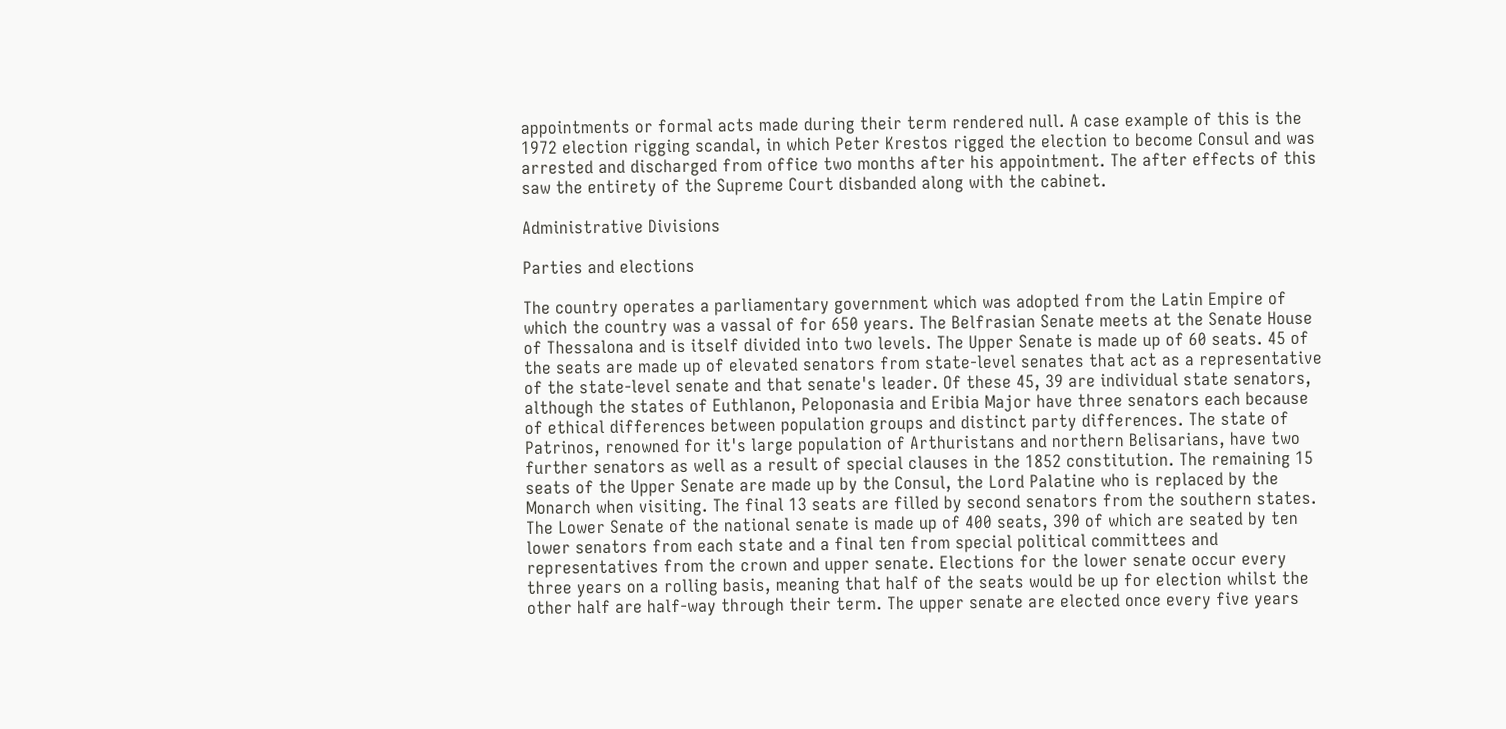appointments or formal acts made during their term rendered null. A case example of this is the 1972 election rigging scandal, in which Peter Krestos rigged the election to become Consul and was arrested and discharged from office two months after his appointment. The after effects of this saw the entirety of the Supreme Court disbanded along with the cabinet.

Administrative Divisions

Parties and elections

The country operates a parliamentary government which was adopted from the Latin Empire of which the country was a vassal of for 650 years. The Belfrasian Senate meets at the Senate House of Thessalona and is itself divided into two levels. The Upper Senate is made up of 60 seats. 45 of the seats are made up of elevated senators from state-level senates that act as a representative of the state-level senate and that senate's leader. Of these 45, 39 are individual state senators, although the states of Euthlanon, Peloponasia and Eribia Major have three senators each because of ethical differences between population groups and distinct party differences. The state of Patrinos, renowned for it's large population of Arthuristans and northern Belisarians, have two further senators as well as a result of special clauses in the 1852 constitution. The remaining 15 seats of the Upper Senate are made up by the Consul, the Lord Palatine who is replaced by the Monarch when visiting. The final 13 seats are filled by second senators from the southern states. The Lower Senate of the national senate is made up of 400 seats, 390 of which are seated by ten lower senators from each state and a final ten from special political committees and representatives from the crown and upper senate. Elections for the lower senate occur every three years on a rolling basis, meaning that half of the seats would be up for election whilst the other half are half-way through their term. The upper senate are elected once every five years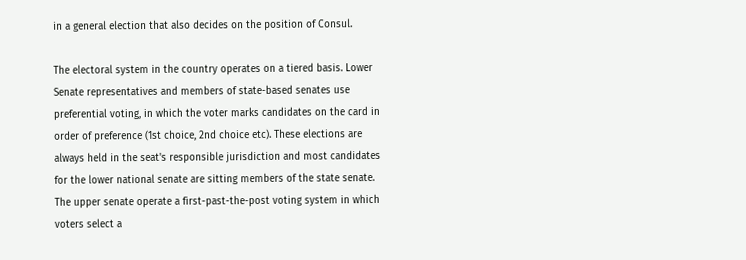in a general election that also decides on the position of Consul.

The electoral system in the country operates on a tiered basis. Lower Senate representatives and members of state-based senates use preferential voting, in which the voter marks candidates on the card in order of preference (1st choice, 2nd choice etc). These elections are always held in the seat's responsible jurisdiction and most candidates for the lower national senate are sitting members of the state senate. The upper senate operate a first-past-the-post voting system in which voters select a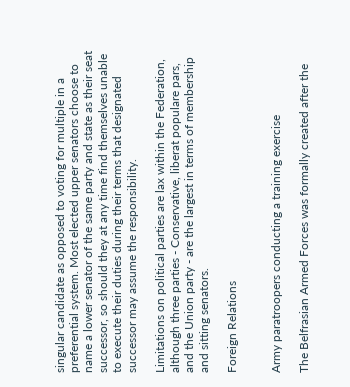singular candidate as opposed to voting for multiple in a preferential system. Most elected upper senators choose to name a lower senator of the same party and state as their seat successor, so should they at any time find themselves unable to execute their duties during their terms that designated successor may assume the responsibility.

Limitations on political parties are lax within the Federation, although three parties - Conservative, liberat populare pars, and the Union party - are the largest in terms of membership and sitting senators.

Foreign Relations


Army paratroopers conducting a training exercise

The Belfrasian Armed Forces was formally created after the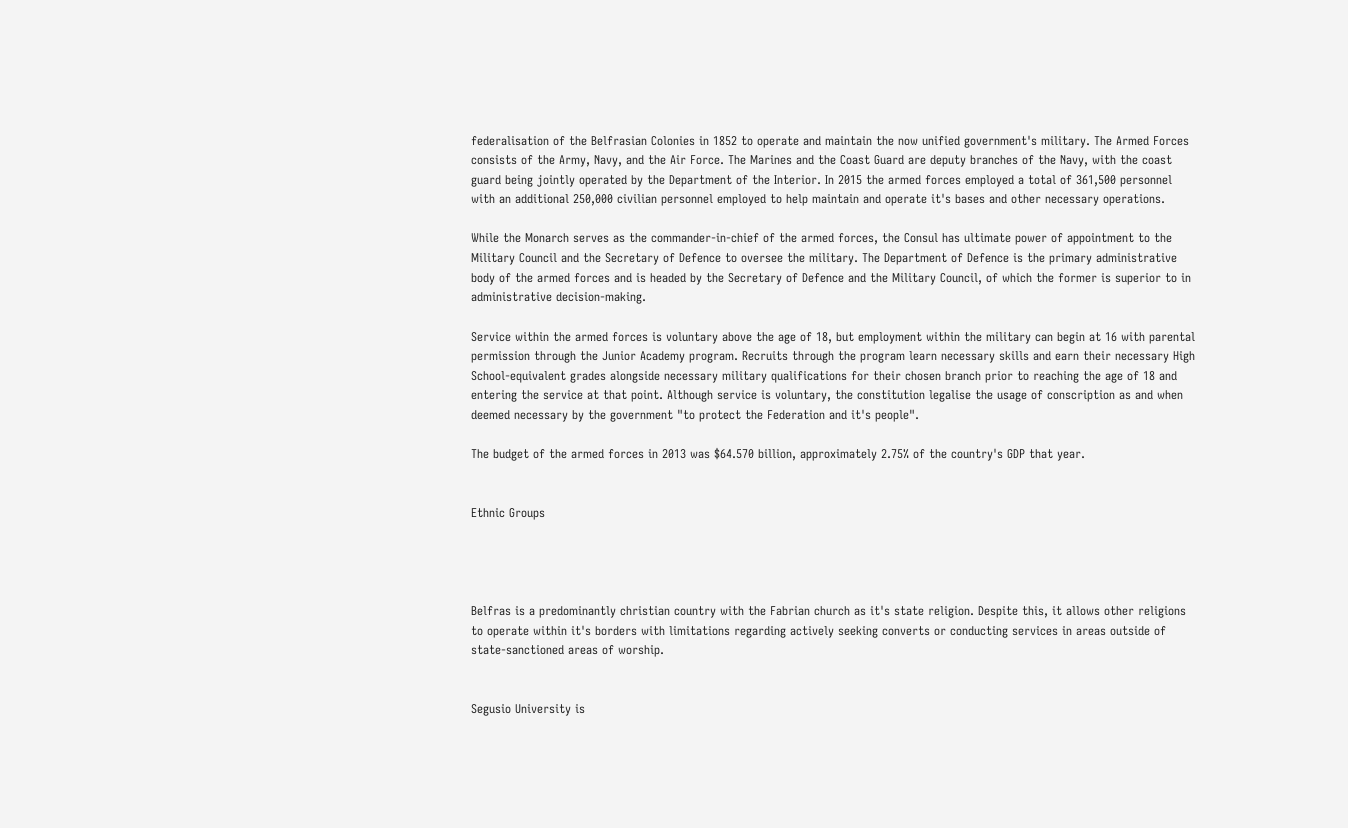federalisation of the Belfrasian Colonies in 1852 to operate and maintain the now unified government's military. The Armed Forces consists of the Army, Navy, and the Air Force. The Marines and the Coast Guard are deputy branches of the Navy, with the coast guard being jointly operated by the Department of the Interior. In 2015 the armed forces employed a total of 361,500 personnel with an additional 250,000 civilian personnel employed to help maintain and operate it's bases and other necessary operations.

While the Monarch serves as the commander-in-chief of the armed forces, the Consul has ultimate power of appointment to the Military Council and the Secretary of Defence to oversee the military. The Department of Defence is the primary administrative body of the armed forces and is headed by the Secretary of Defence and the Military Council, of which the former is superior to in administrative decision-making.

Service within the armed forces is voluntary above the age of 18, but employment within the military can begin at 16 with parental permission through the Junior Academy program. Recruits through the program learn necessary skills and earn their necessary High School-equivalent grades alongside necessary military qualifications for their chosen branch prior to reaching the age of 18 and entering the service at that point. Although service is voluntary, the constitution legalise the usage of conscription as and when deemed necessary by the government "to protect the Federation and it's people".

The budget of the armed forces in 2013 was $64.570 billion, approximately 2.75% of the country's GDP that year.


Ethnic Groups




Belfras is a predominantly christian country with the Fabrian church as it's state religion. Despite this, it allows other religions to operate within it's borders with limitations regarding actively seeking converts or conducting services in areas outside of state-sanctioned areas of worship.


Segusio University is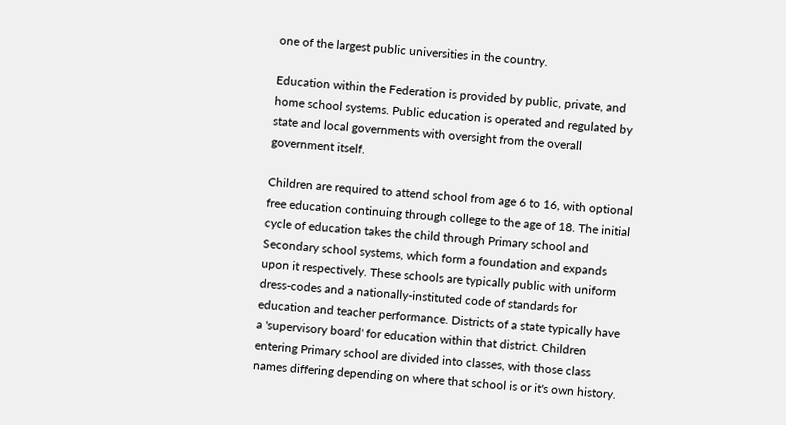one of the largest public universities in the country.

Education within the Federation is provided by public, private, and home school systems. Public education is operated and regulated by state and local governments with oversight from the overall government itself.

Children are required to attend school from age 6 to 16, with optional free education continuing through college to the age of 18. The initial cycle of education takes the child through Primary school and Secondary school systems, which form a foundation and expands upon it respectively. These schools are typically public with uniform dress-codes and a nationally-instituted code of standards for education and teacher performance. Districts of a state typically have a 'supervisory board' for education within that district. Children entering Primary school are divided into classes, with those class names differing depending on where that school is or it's own history.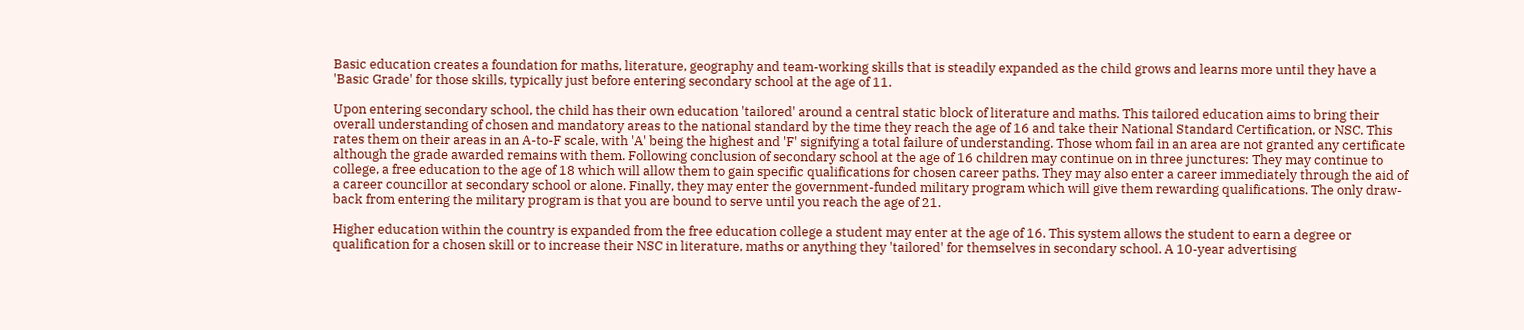Basic education creates a foundation for maths, literature, geography and team-working skills that is steadily expanded as the child grows and learns more until they have a 'Basic Grade' for those skills, typically just before entering secondary school at the age of 11.

Upon entering secondary school, the child has their own education 'tailored' around a central static block of literature and maths. This tailored education aims to bring their overall understanding of chosen and mandatory areas to the national standard by the time they reach the age of 16 and take their National Standard Certification, or NSC. This rates them on their areas in an A-to-F scale, with 'A' being the highest and 'F' signifying a total failure of understanding. Those whom fail in an area are not granted any certificate although the grade awarded remains with them. Following conclusion of secondary school at the age of 16 children may continue on in three junctures: They may continue to college, a free education to the age of 18 which will allow them to gain specific qualifications for chosen career paths. They may also enter a career immediately through the aid of a career councillor at secondary school or alone. Finally, they may enter the government-funded military program which will give them rewarding qualifications. The only draw-back from entering the military program is that you are bound to serve until you reach the age of 21.

Higher education within the country is expanded from the free education college a student may enter at the age of 16. This system allows the student to earn a degree or qualification for a chosen skill or to increase their NSC in literature, maths or anything they 'tailored' for themselves in secondary school. A 10-year advertising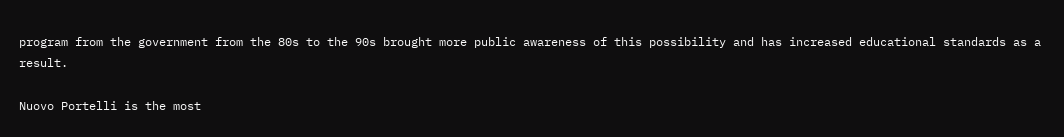program from the government from the 80s to the 90s brought more public awareness of this possibility and has increased educational standards as a result.

Nuovo Portelli is the most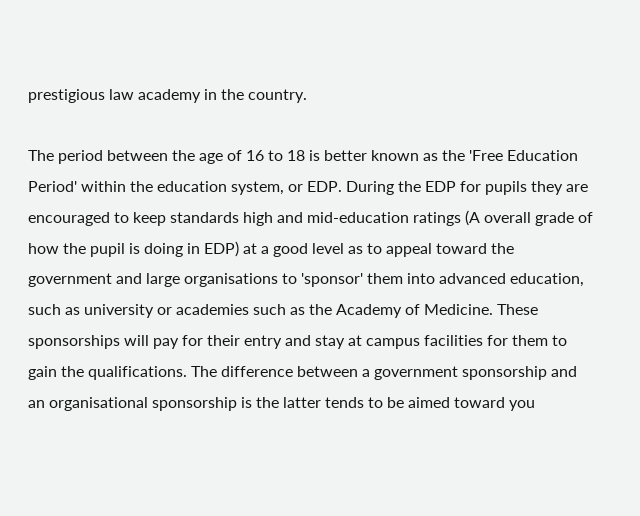prestigious law academy in the country.

The period between the age of 16 to 18 is better known as the 'Free Education Period' within the education system, or EDP. During the EDP for pupils they are encouraged to keep standards high and mid-education ratings (A overall grade of how the pupil is doing in EDP) at a good level as to appeal toward the government and large organisations to 'sponsor' them into advanced education, such as university or academies such as the Academy of Medicine. These sponsorships will pay for their entry and stay at campus facilities for them to gain the qualifications. The difference between a government sponsorship and an organisational sponsorship is the latter tends to be aimed toward you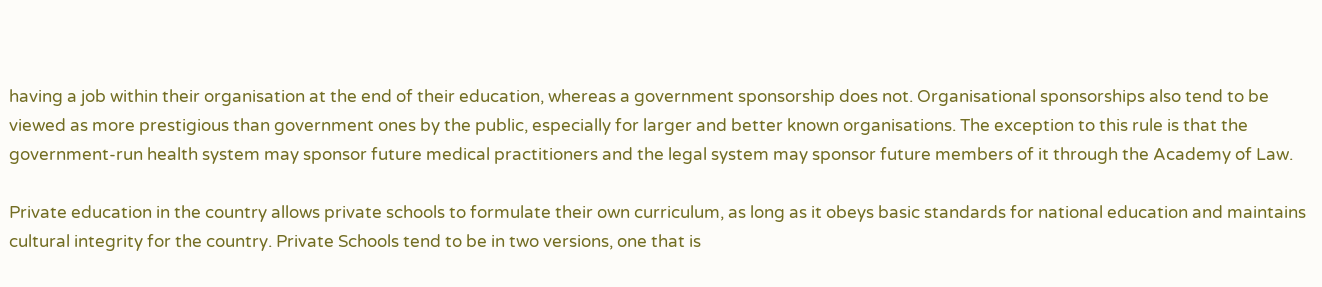having a job within their organisation at the end of their education, whereas a government sponsorship does not. Organisational sponsorships also tend to be viewed as more prestigious than government ones by the public, especially for larger and better known organisations. The exception to this rule is that the government-run health system may sponsor future medical practitioners and the legal system may sponsor future members of it through the Academy of Law.

Private education in the country allows private schools to formulate their own curriculum, as long as it obeys basic standards for national education and maintains cultural integrity for the country. Private Schools tend to be in two versions, one that is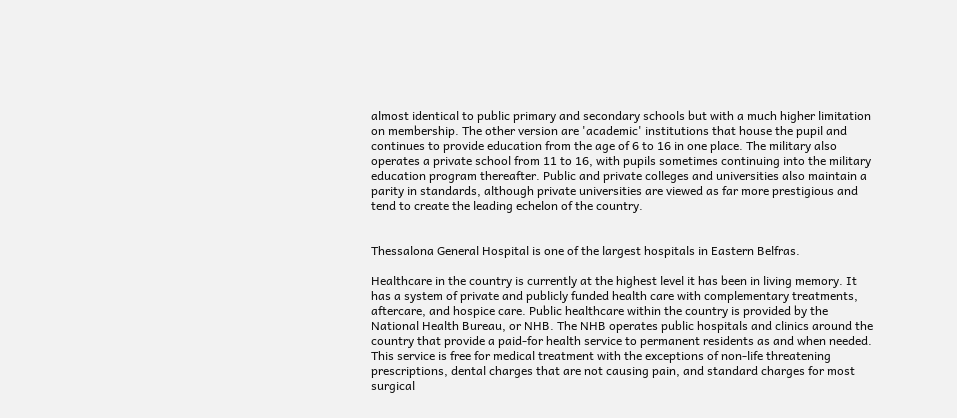almost identical to public primary and secondary schools but with a much higher limitation on membership. The other version are 'academic' institutions that house the pupil and continues to provide education from the age of 6 to 16 in one place. The military also operates a private school from 11 to 16, with pupils sometimes continuing into the military education program thereafter. Public and private colleges and universities also maintain a parity in standards, although private universities are viewed as far more prestigious and tend to create the leading echelon of the country.


Thessalona General Hospital is one of the largest hospitals in Eastern Belfras.

Healthcare in the country is currently at the highest level it has been in living memory. It has a system of private and publicly funded health care with complementary treatments, aftercare, and hospice care. Public healthcare within the country is provided by the National Health Bureau, or NHB. The NHB operates public hospitals and clinics around the country that provide a paid-for health service to permanent residents as and when needed. This service is free for medical treatment with the exceptions of non-life threatening prescriptions, dental charges that are not causing pain, and standard charges for most surgical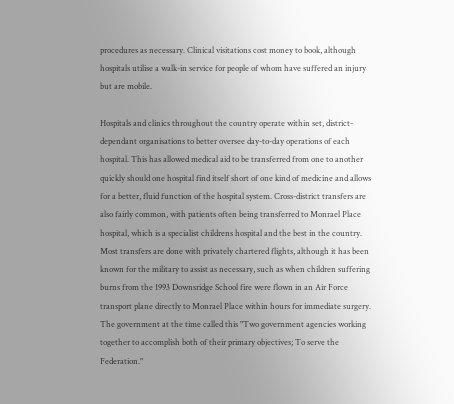procedures as necessary. Clinical visitations cost money to book, although hospitals utilise a walk-in service for people of whom have suffered an injury but are mobile.

Hospitals and clinics throughout the country operate within set, district-dependant organisations to better oversee day-to-day operations of each hospital. This has allowed medical aid to be transferred from one to another quickly should one hospital find itself short of one kind of medicine and allows for a better, fluid function of the hospital system. Cross-district transfers are also fairly common, with patients often being transferred to Monrael Place hospital, which is a specialist childrens hospital and the best in the country. Most transfers are done with privately chartered flights, although it has been known for the military to assist as necessary, such as when children suffering burns from the 1993 Downsridge School fire were flown in an Air Force transport plane directly to Monrael Place within hours for immediate surgery. The government at the time called this "Two government agencies working together to accomplish both of their primary objectives; To serve the Federation."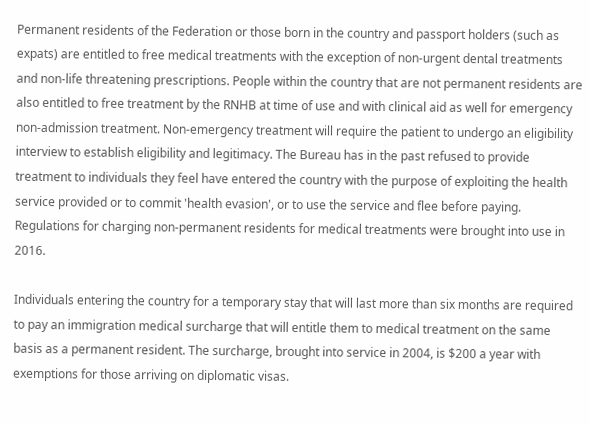Permanent residents of the Federation or those born in the country and passport holders (such as expats) are entitled to free medical treatments with the exception of non-urgent dental treatments and non-life threatening prescriptions. People within the country that are not permanent residents are also entitled to free treatment by the RNHB at time of use and with clinical aid as well for emergency non-admission treatment. Non-emergency treatment will require the patient to undergo an eligibility interview to establish eligibility and legitimacy. The Bureau has in the past refused to provide treatment to individuals they feel have entered the country with the purpose of exploiting the health service provided or to commit 'health evasion', or to use the service and flee before paying. Regulations for charging non-permanent residents for medical treatments were brought into use in 2016.

Individuals entering the country for a temporary stay that will last more than six months are required to pay an immigration medical surcharge that will entitle them to medical treatment on the same basis as a permanent resident. The surcharge, brought into service in 2004, is $200 a year with exemptions for those arriving on diplomatic visas.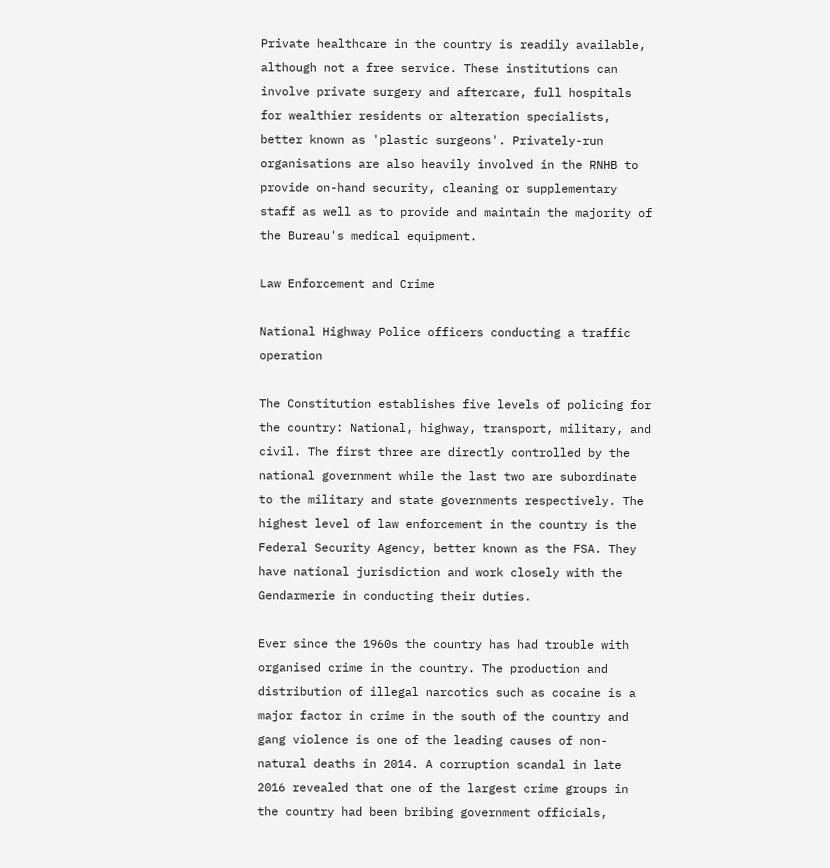Private healthcare in the country is readily available, although not a free service. These institutions can involve private surgery and aftercare, full hospitals for wealthier residents or alteration specialists, better known as 'plastic surgeons'. Privately-run organisations are also heavily involved in the RNHB to provide on-hand security, cleaning or supplementary staff as well as to provide and maintain the majority of the Bureau's medical equipment.

Law Enforcement and Crime

National Highway Police officers conducting a traffic operation

The Constitution establishes five levels of policing for the country: National, highway, transport, military, and civil. The first three are directly controlled by the national government while the last two are subordinate to the military and state governments respectively. The highest level of law enforcement in the country is the Federal Security Agency, better known as the FSA. They have national jurisdiction and work closely with the Gendarmerie in conducting their duties.

Ever since the 1960s the country has had trouble with organised crime in the country. The production and distribution of illegal narcotics such as cocaine is a major factor in crime in the south of the country and gang violence is one of the leading causes of non-natural deaths in 2014. A corruption scandal in late 2016 revealed that one of the largest crime groups in the country had been bribing government officials,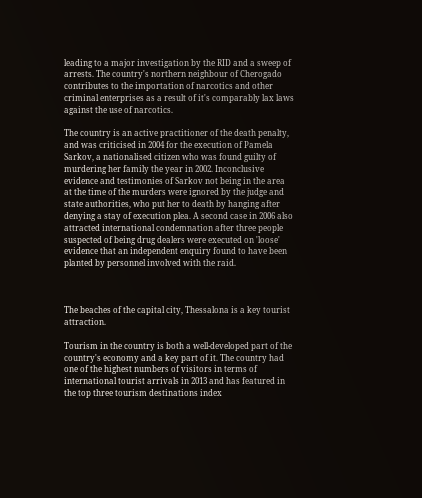leading to a major investigation by the RID and a sweep of arrests. The country's northern neighbour of Cherogado contributes to the importation of narcotics and other criminal enterprises as a result of it's comparably lax laws against the use of narcotics.

The country is an active practitioner of the death penalty, and was criticised in 2004 for the execution of Pamela Sarkov, a nationalised citizen who was found guilty of murdering her family the year in 2002. Inconclusive evidence and testimonies of Sarkov not being in the area at the time of the murders were ignored by the judge and state authorities, who put her to death by hanging after denying a stay of execution plea. A second case in 2006 also attracted international condemnation after three people suspected of being drug dealers were executed on 'loose' evidence that an independent enquiry found to have been planted by personnel involved with the raid.



The beaches of the capital city, Thessalona is a key tourist attraction.

Tourism in the country is both a well-developed part of the country's economy and a key part of it. The country had one of the highest numbers of visitors in terms of international tourist arrivals in 2013 and has featured in the top three tourism destinations index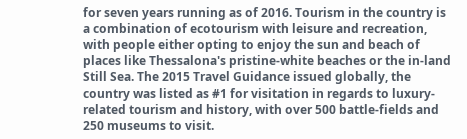for seven years running as of 2016. Tourism in the country is a combination of ecotourism with leisure and recreation, with people either opting to enjoy the sun and beach of places like Thessalona's pristine-white beaches or the in-land Still Sea. The 2015 Travel Guidance issued globally, the country was listed as #1 for visitation in regards to luxury-related tourism and history, with over 500 battle-fields and 250 museums to visit.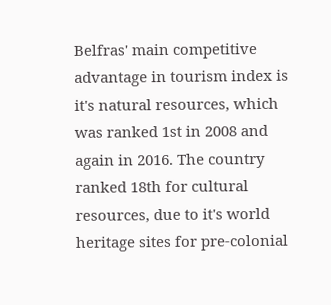Belfras' main competitive advantage in tourism index is it's natural resources, which was ranked 1st in 2008 and again in 2016. The country ranked 18th for cultural resources, due to it's world heritage sites for pre-colonial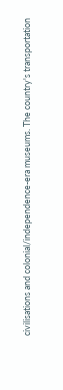civilisations and colonial/independence-era museums. The country's transportation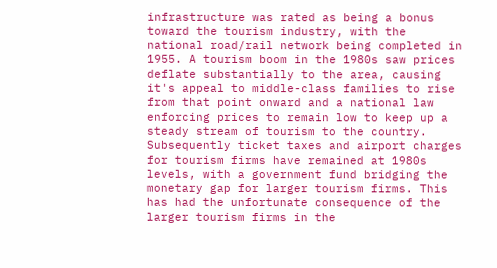infrastructure was rated as being a bonus toward the tourism industry, with the national road/rail network being completed in 1955. A tourism boom in the 1980s saw prices deflate substantially to the area, causing it's appeal to middle-class families to rise from that point onward and a national law enforcing prices to remain low to keep up a steady stream of tourism to the country. Subsequently ticket taxes and airport charges for tourism firms have remained at 1980s levels, with a government fund bridging the monetary gap for larger tourism firms. This has had the unfortunate consequence of the larger tourism firms in the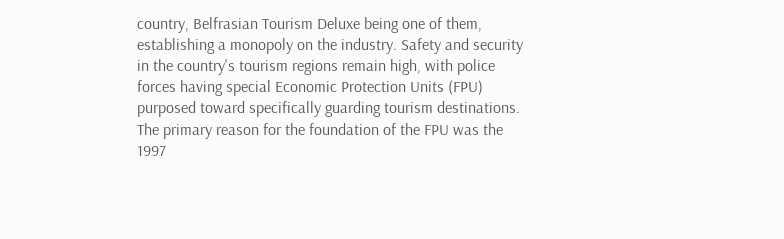country, Belfrasian Tourism Deluxe being one of them, establishing a monopoly on the industry. Safety and security in the country's tourism regions remain high, with police forces having special Economic Protection Units (FPU) purposed toward specifically guarding tourism destinations. The primary reason for the foundation of the FPU was the 1997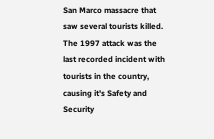San Marco massacre that saw several tourists killed. The 1997 attack was the last recorded incident with tourists in the country, causing it's Safety and Security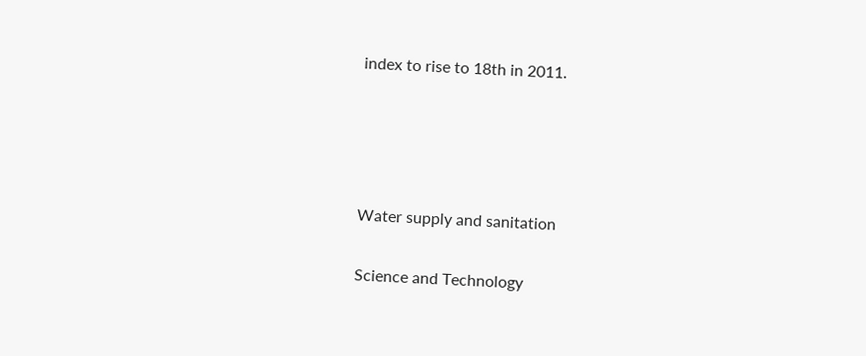index to rise to 18th in 2011.




Water supply and sanitation

Science and Technology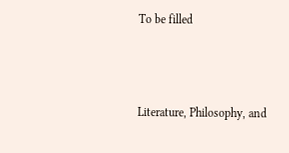To be filled



Literature, Philosophy, and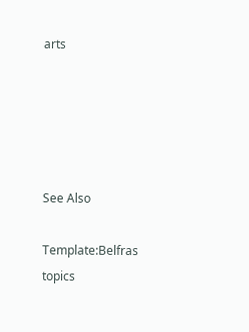arts





See Also

Template:Belfras topics